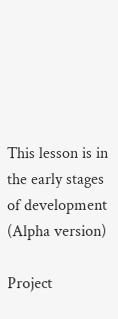This lesson is in the early stages of development (Alpha version)

Project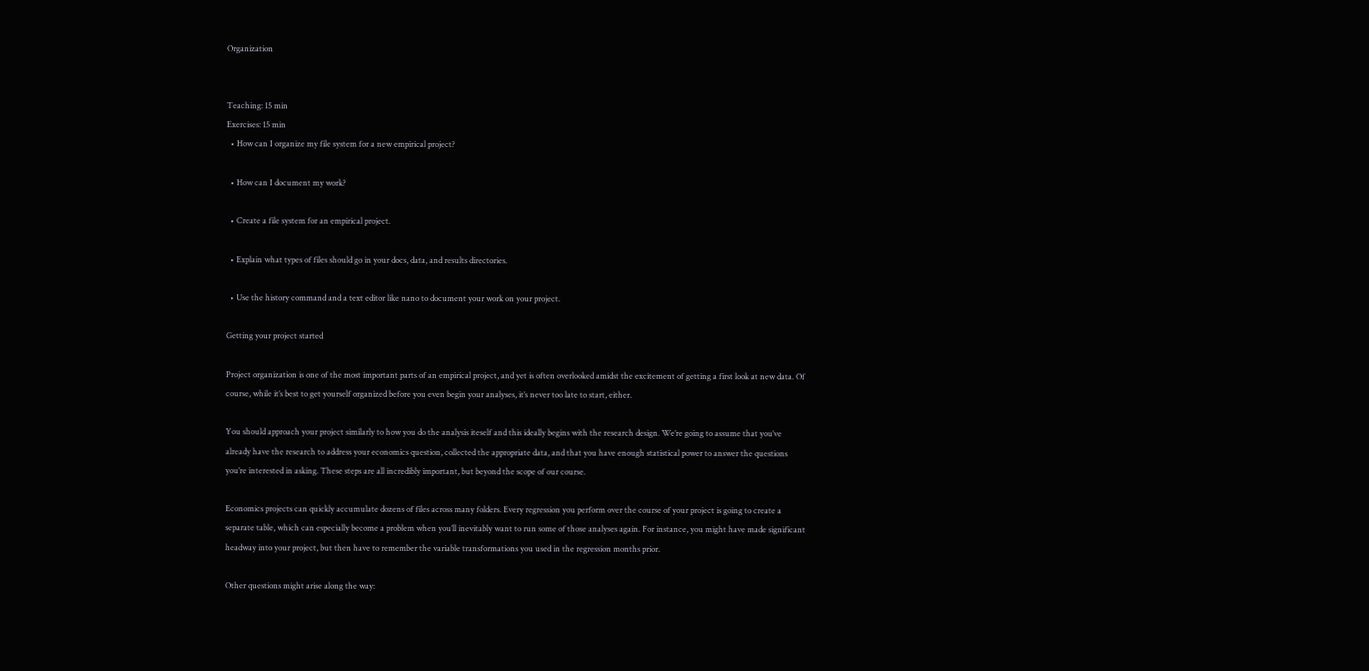Organization


Teaching: 15 min
Exercises: 15 min
  • How can I organize my file system for a new empirical project?

  • How can I document my work?

  • Create a file system for an empirical project.

  • Explain what types of files should go in your docs, data, and results directories.

  • Use the history command and a text editor like nano to document your work on your project.

Getting your project started

Project organization is one of the most important parts of an empirical project, and yet is often overlooked amidst the excitement of getting a first look at new data. Of course, while it’s best to get yourself organized before you even begin your analyses, it’s never too late to start, either.

You should approach your project similarly to how you do the analysis iteself and this ideally begins with the research design. We’re going to assume that you’ve already have the research to address your economics question, collected the appropriate data, and that you have enough statistical power to answer the questions you’re interested in asking. These steps are all incredibly important, but beyond the scope of our course.

Economics projects can quickly accumulate dozens of files across many folders. Every regression you perform over the course of your project is going to create a separate table, which can especially become a problem when you’ll inevitably want to run some of those analyses again. For instance, you might have made significant headway into your project, but then have to remember the variable transformations you used in the regression months prior.

Other questions might arise along the way: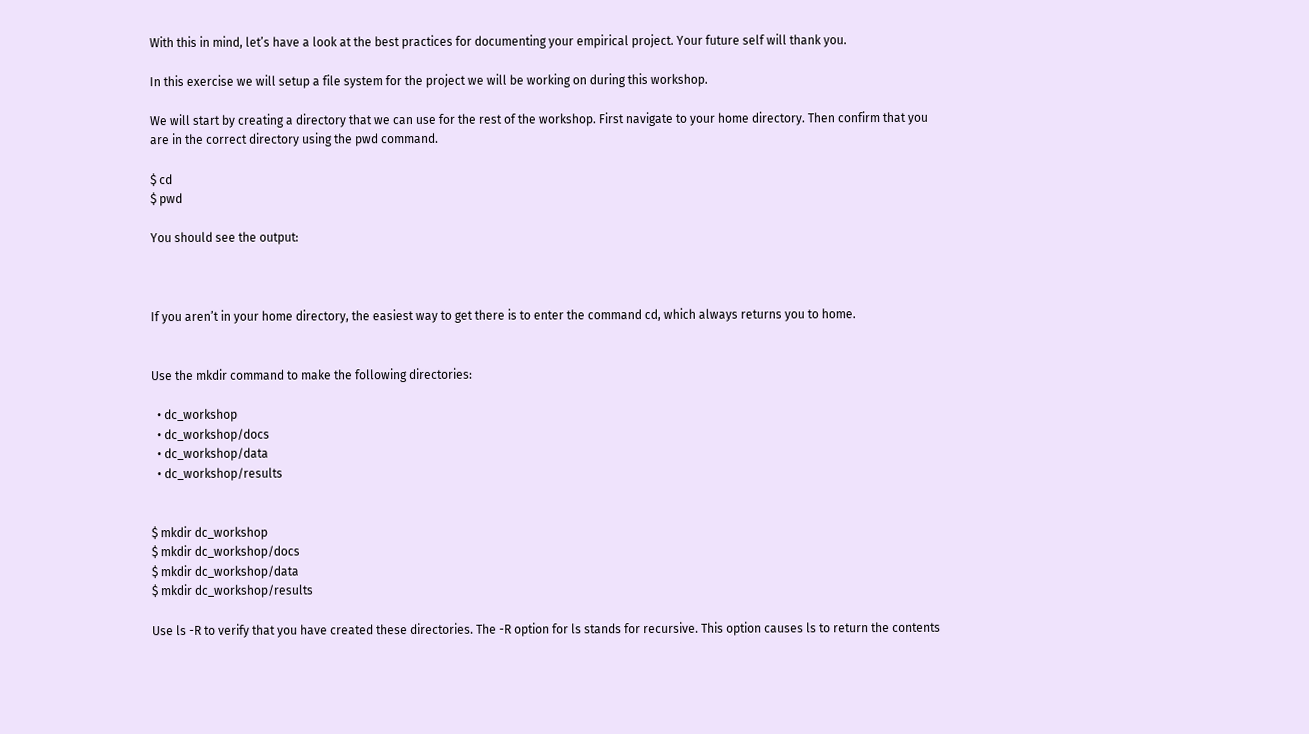With this in mind, let’s have a look at the best practices for documenting your empirical project. Your future self will thank you.

In this exercise we will setup a file system for the project we will be working on during this workshop.

We will start by creating a directory that we can use for the rest of the workshop. First navigate to your home directory. Then confirm that you are in the correct directory using the pwd command.

$ cd
$ pwd

You should see the output:



If you aren’t in your home directory, the easiest way to get there is to enter the command cd, which always returns you to home.


Use the mkdir command to make the following directories:

  • dc_workshop
  • dc_workshop/docs
  • dc_workshop/data
  • dc_workshop/results


$ mkdir dc_workshop
$ mkdir dc_workshop/docs
$ mkdir dc_workshop/data
$ mkdir dc_workshop/results

Use ls -R to verify that you have created these directories. The -R option for ls stands for recursive. This option causes ls to return the contents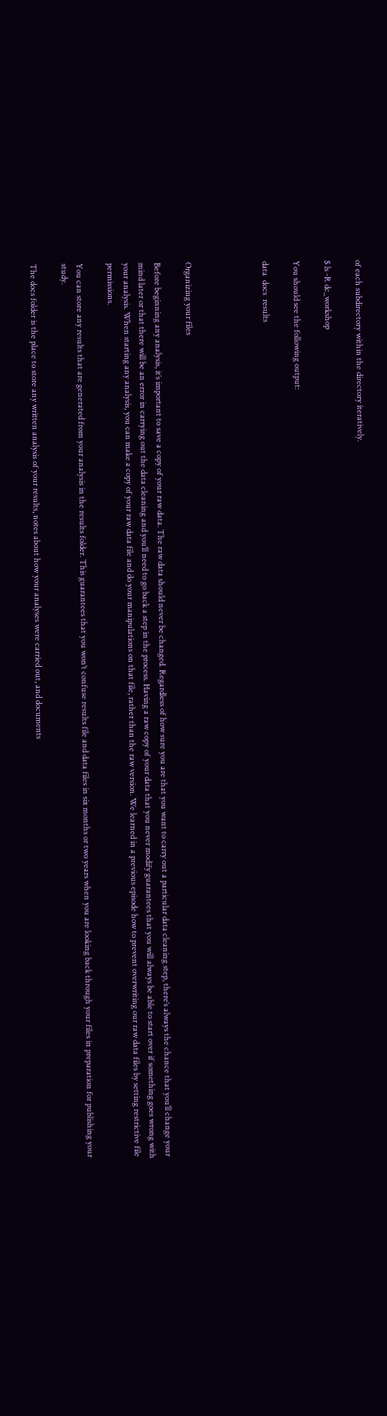of each subdirectory within the directory iteratively.

$ ls -R dc_workshop

You should see the following output:

data  docs  results




Organizing your files

Before beginning any analysis, it’s important to save a copy of your raw data. The raw data should never be changed. Regardless of how sure you are that you want to carry out a particular data cleaning step, there’s always the chance that you’ll change your mind later or that there will be an error in carrying out the data cleaning and you’ll need to go back a step in the process. Having a raw copy of your data that you never modify guarantees that you will always be able to start over if something goes wrong with your analysis. When starting any analysis, you can make a copy of your raw data file and do your manipulations on that file, rather than the raw version. We learned in a previous episode how to prevent overwriting our raw data files by setting restrictive file permissions.

You can store any results that are generated from your analysis in the results folder. This guarantees that you won’t confuse results file and data files in six months or two years when you are looking back through your files in preparation for publishing your study.

The docs folder is the place to store any written analysis of your results, notes about how your analyses were carried out, and documents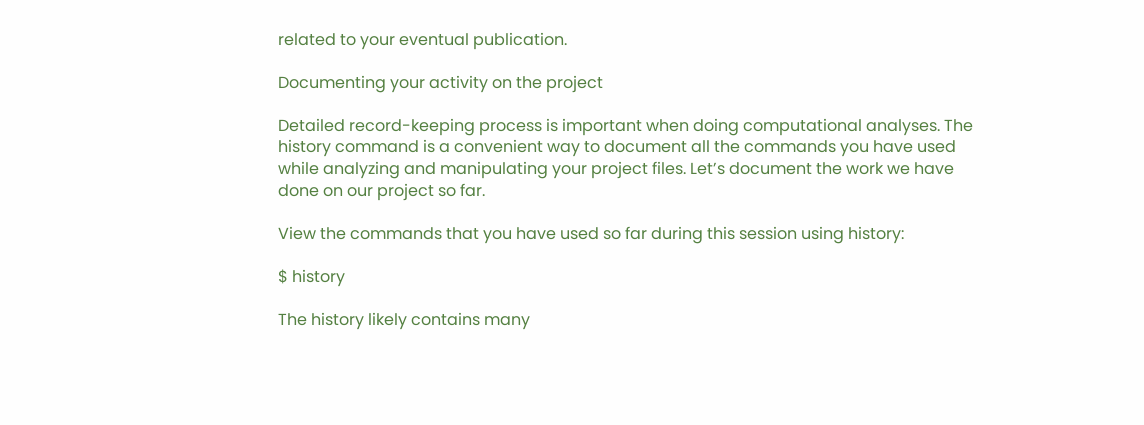related to your eventual publication.

Documenting your activity on the project

Detailed record-keeping process is important when doing computational analyses. The history command is a convenient way to document all the commands you have used while analyzing and manipulating your project files. Let’s document the work we have done on our project so far.

View the commands that you have used so far during this session using history:

$ history

The history likely contains many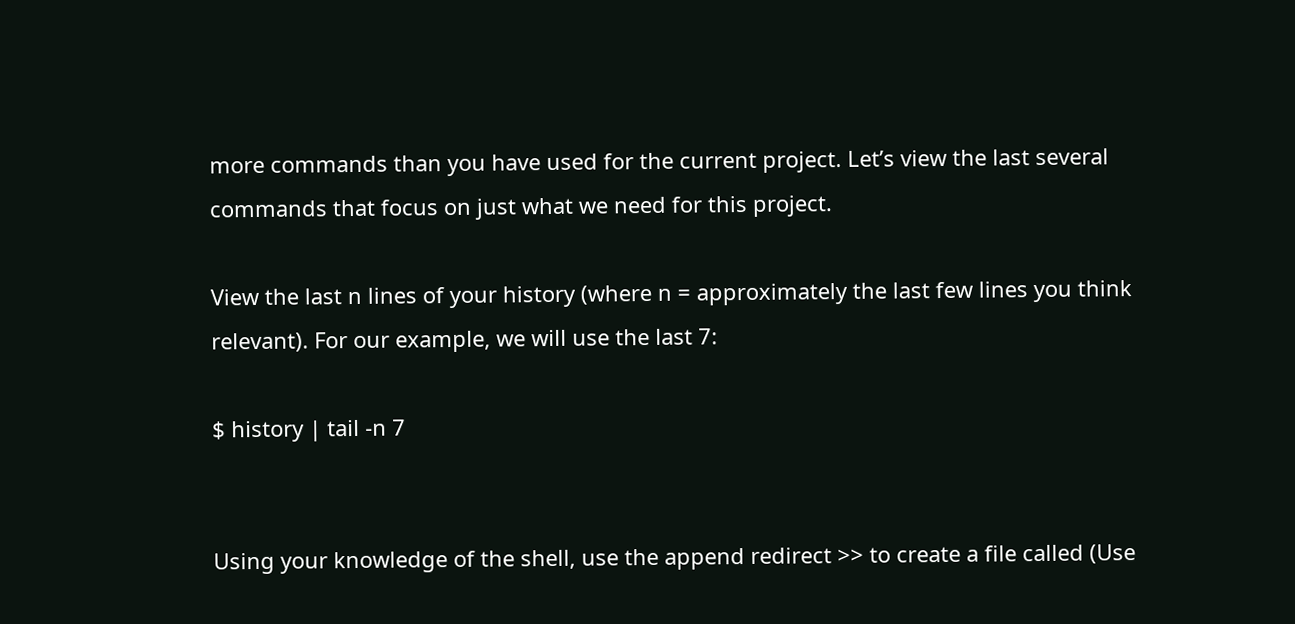more commands than you have used for the current project. Let’s view the last several commands that focus on just what we need for this project.

View the last n lines of your history (where n = approximately the last few lines you think relevant). For our example, we will use the last 7:

$ history | tail -n 7


Using your knowledge of the shell, use the append redirect >> to create a file called (Use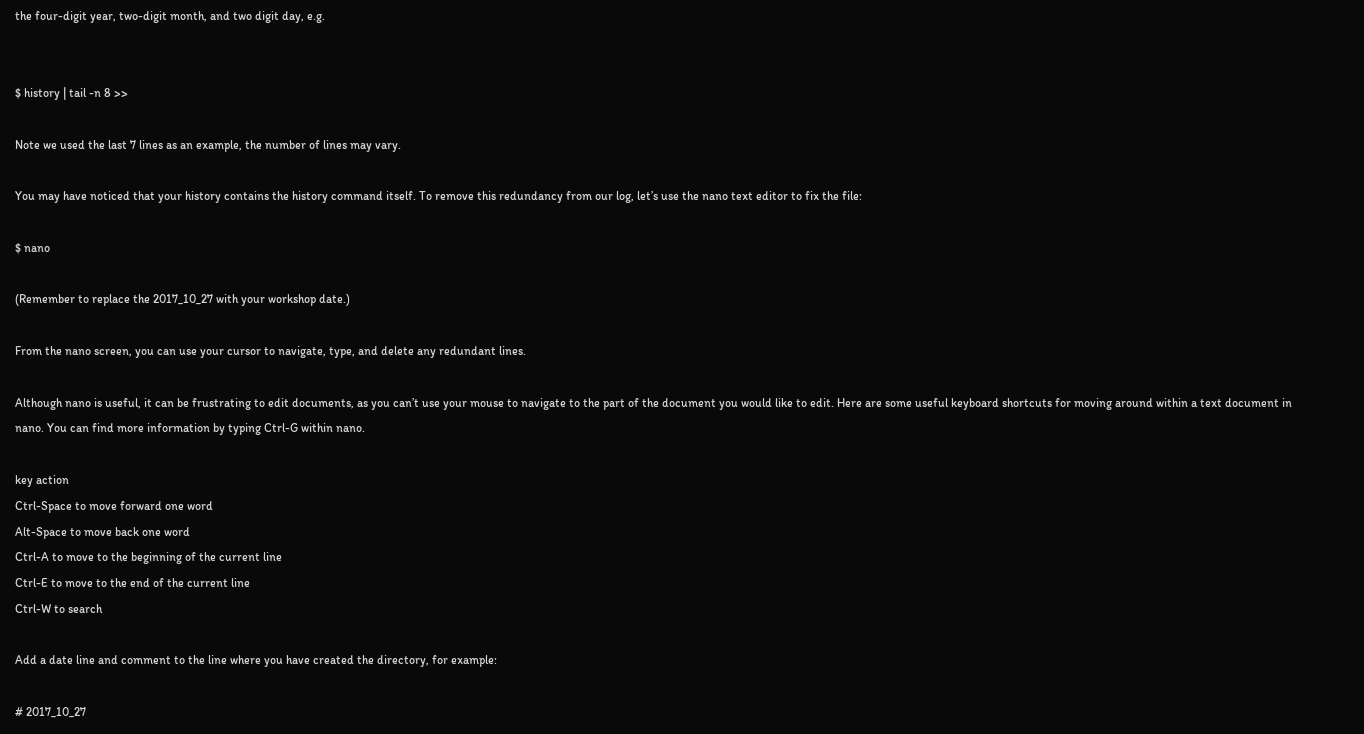the four-digit year, two-digit month, and two digit day, e.g.


$ history | tail -n 8 >>

Note we used the last 7 lines as an example, the number of lines may vary.

You may have noticed that your history contains the history command itself. To remove this redundancy from our log, let’s use the nano text editor to fix the file:

$ nano

(Remember to replace the 2017_10_27 with your workshop date.)

From the nano screen, you can use your cursor to navigate, type, and delete any redundant lines.

Although nano is useful, it can be frustrating to edit documents, as you can’t use your mouse to navigate to the part of the document you would like to edit. Here are some useful keyboard shortcuts for moving around within a text document in nano. You can find more information by typing Ctrl-G within nano.

key action
Ctrl-Space to move forward one word
Alt-Space to move back one word
Ctrl-A to move to the beginning of the current line
Ctrl-E to move to the end of the current line
Ctrl-W to search

Add a date line and comment to the line where you have created the directory, for example:

# 2017_10_27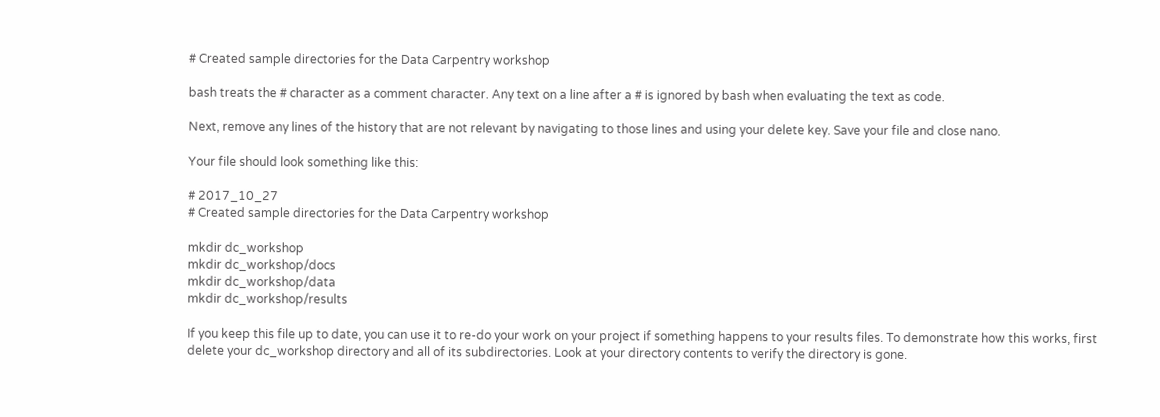# Created sample directories for the Data Carpentry workshop

bash treats the # character as a comment character. Any text on a line after a # is ignored by bash when evaluating the text as code.

Next, remove any lines of the history that are not relevant by navigating to those lines and using your delete key. Save your file and close nano.

Your file should look something like this:

# 2017_10_27
# Created sample directories for the Data Carpentry workshop

mkdir dc_workshop
mkdir dc_workshop/docs
mkdir dc_workshop/data
mkdir dc_workshop/results

If you keep this file up to date, you can use it to re-do your work on your project if something happens to your results files. To demonstrate how this works, first delete your dc_workshop directory and all of its subdirectories. Look at your directory contents to verify the directory is gone.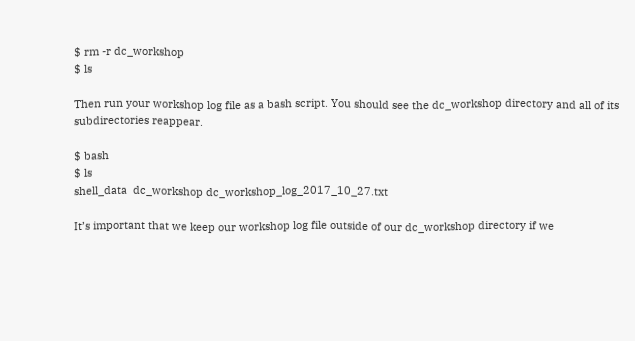$ rm -r dc_workshop
$ ls

Then run your workshop log file as a bash script. You should see the dc_workshop directory and all of its subdirectories reappear.

$ bash
$ ls
shell_data  dc_workshop dc_workshop_log_2017_10_27.txt

It’s important that we keep our workshop log file outside of our dc_workshop directory if we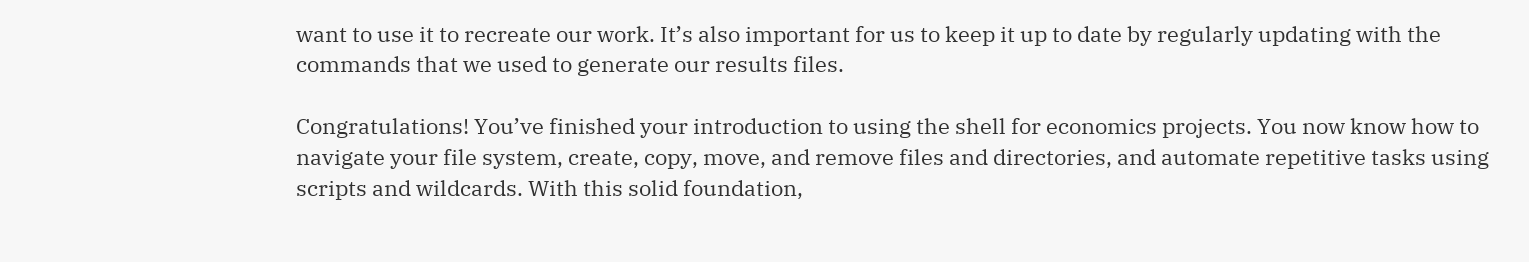want to use it to recreate our work. It’s also important for us to keep it up to date by regularly updating with the commands that we used to generate our results files.

Congratulations! You’ve finished your introduction to using the shell for economics projects. You now know how to navigate your file system, create, copy, move, and remove files and directories, and automate repetitive tasks using scripts and wildcards. With this solid foundation,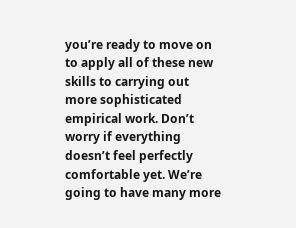you’re ready to move on to apply all of these new skills to carrying out more sophisticated empirical work. Don’t worry if everything doesn’t feel perfectly comfortable yet. We’re going to have many more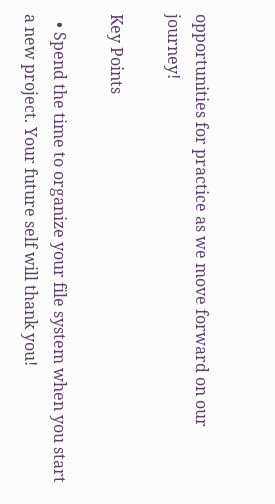opportunities for practice as we move forward on our journey!

Key Points

  • Spend the time to organize your file system when you start a new project. Your future self will thank you!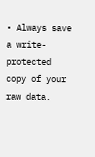• Always save a write-protected copy of your raw data.